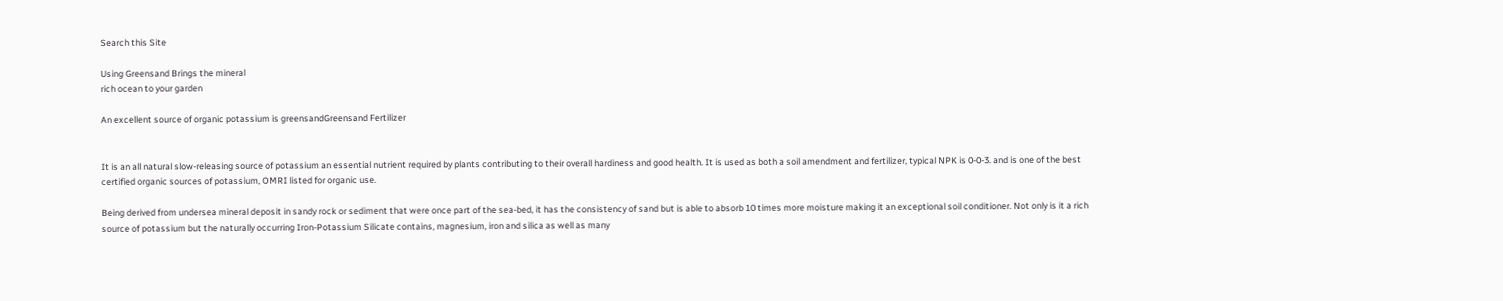Search this Site

Using Greensand Brings the mineral
rich ocean to your garden

An excellent source of organic potassium is greensandGreensand Fertilizer


It is an all natural slow-releasing source of potassium an essential nutrient required by plants contributing to their overall hardiness and good health. It is used as both a soil amendment and fertilizer, typical NPK is 0-0-3. and is one of the best certified organic sources of potassium, OMRI listed for organic use.

Being derived from undersea mineral deposit in sandy rock or sediment that were once part of the sea-bed, it has the consistency of sand but is able to absorb 10 times more moisture making it an exceptional soil conditioner. Not only is it a rich source of potassium but the naturally occurring Iron-Potassium Silicate contains, magnesium, iron and silica as well as many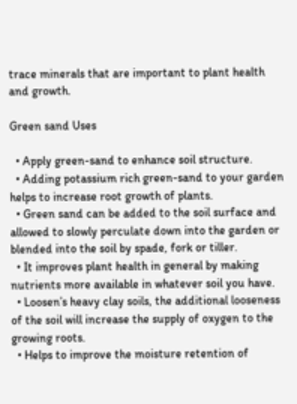trace minerals that are important to plant health and growth.

Green sand Uses

  • Apply green-sand to enhance soil structure.
  • Adding potassium rich green-sand to your garden helps to increase root growth of plants.
  • Green sand can be added to the soil surface and allowed to slowly perculate down into the garden or blended into the soil by spade, fork or tiller.
  • It improves plant health in general by making nutrients more available in whatever soil you have.
  • Loosen’s heavy clay soils, the additional looseness of the soil will increase the supply of oxygen to the growing roots.
  • Helps to improve the moisture retention of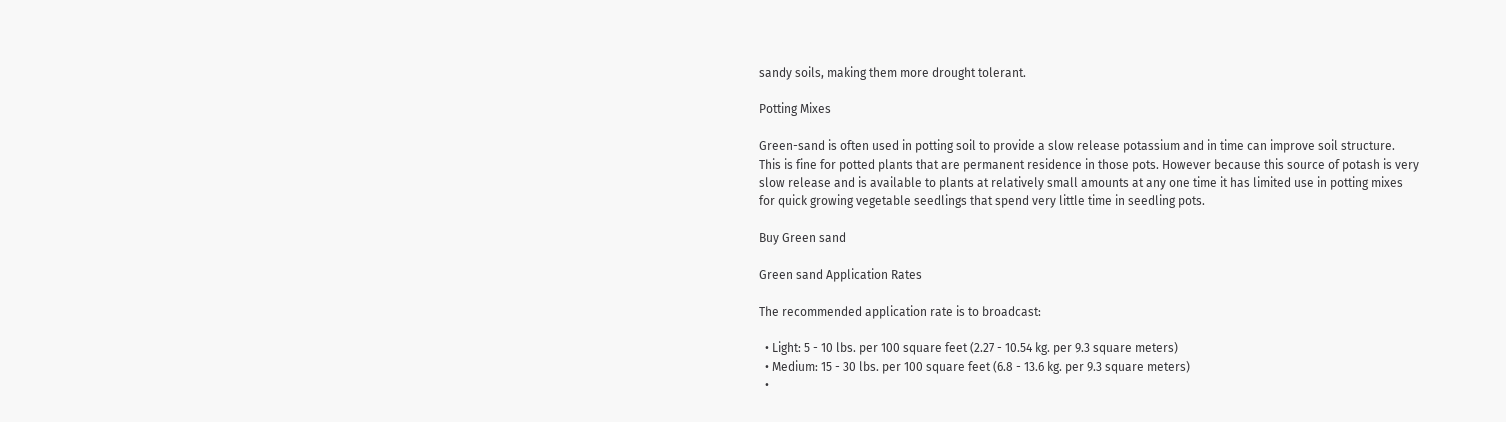sandy soils, making them more drought tolerant.

Potting Mixes

Green-sand is often used in potting soil to provide a slow release potassium and in time can improve soil structure.  This is fine for potted plants that are permanent residence in those pots. However because this source of potash is very slow release and is available to plants at relatively small amounts at any one time it has limited use in potting mixes for quick growing vegetable seedlings that spend very little time in seedling pots.

Buy Green sand

Green sand Application Rates

The recommended application rate is to broadcast:

  • Light: 5 - 10 lbs. per 100 square feet (2.27 - 10.54 kg. per 9.3 square meters)
  • Medium: 15 - 30 lbs. per 100 square feet (6.8 - 13.6 kg. per 9.3 square meters)
  •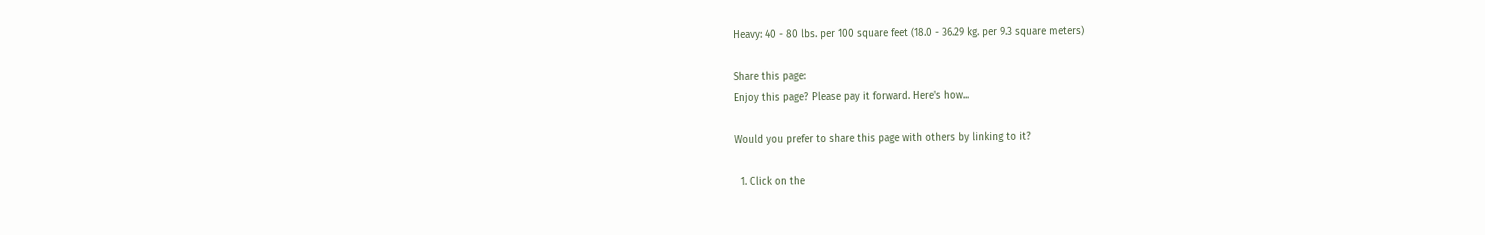Heavy: 40 - 80 lbs. per 100 square feet (18.0 - 36.29 kg. per 9.3 square meters)

Share this page:
Enjoy this page? Please pay it forward. Here's how...

Would you prefer to share this page with others by linking to it?

  1. Click on the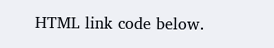HTML link code below.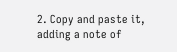2. Copy and paste it, adding a note of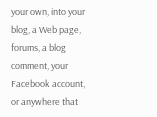your own, into your blog, a Web page, forums, a blog comment, your Facebook account, or anywhere that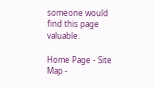someone would find this page valuable.

Home Page - Site Map -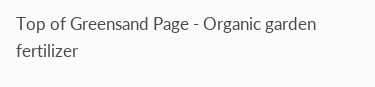Top of Greensand Page - Organic garden fertilizer